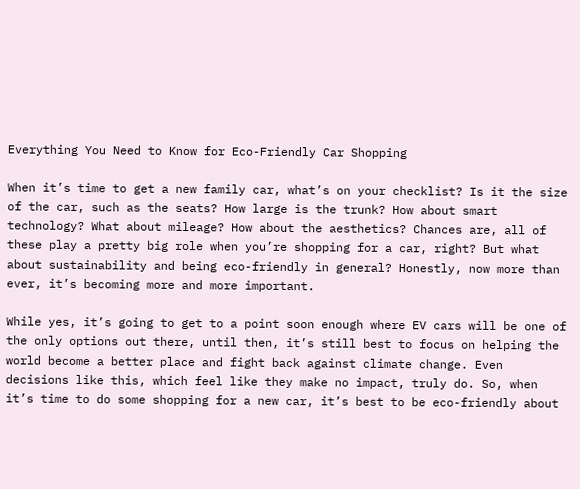Everything You Need to Know for Eco-Friendly Car Shopping

When it’s time to get a new family car, what’s on your checklist? Is it the size of the car, such as the seats? How large is the trunk? How about smart technology? What about mileage? How about the aesthetics? Chances are, all of these play a pretty big role when you’re shopping for a car, right? But what about sustainability and being eco-friendly in general? Honestly, now more than ever, it’s becoming more and more important.

While yes, it’s going to get to a point soon enough where EV cars will be one of the only options out there, until then, it’s still best to focus on helping the world become a better place and fight back against climate change. Even decisions like this, which feel like they make no impact, truly do. So, when it’s time to do some shopping for a new car, it’s best to be eco-friendly about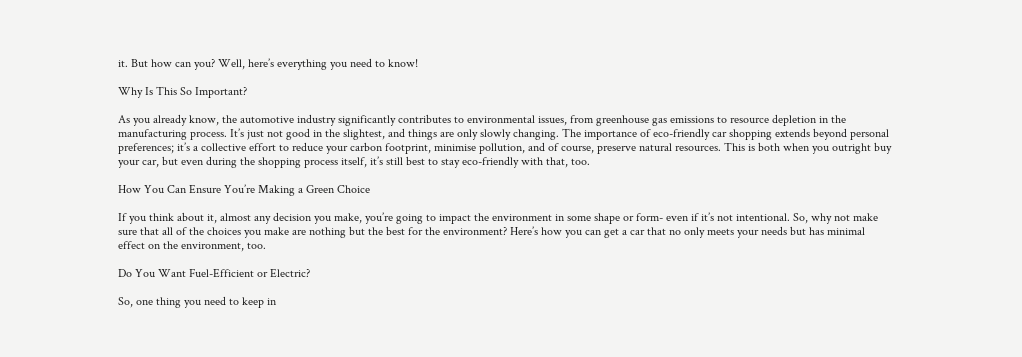it. But how can you? Well, here’s everything you need to know!

Why Is This So Important?

As you already know, the automotive industry significantly contributes to environmental issues, from greenhouse gas emissions to resource depletion in the manufacturing process. It’s just not good in the slightest, and things are only slowly changing. The importance of eco-friendly car shopping extends beyond personal preferences; it’s a collective effort to reduce your carbon footprint, minimise pollution, and of course, preserve natural resources. This is both when you outright buy your car, but even during the shopping process itself, it’s still best to stay eco-friendly with that, too.

How You Can Ensure You’re Making a Green Choice

If you think about it, almost any decision you make, you’re going to impact the environment in some shape or form- even if it’s not intentional. So, why not make sure that all of the choices you make are nothing but the best for the environment? Here’s how you can get a car that no only meets your needs but has minimal effect on the environment, too.

Do You Want Fuel-Efficient or Electric?

So, one thing you need to keep in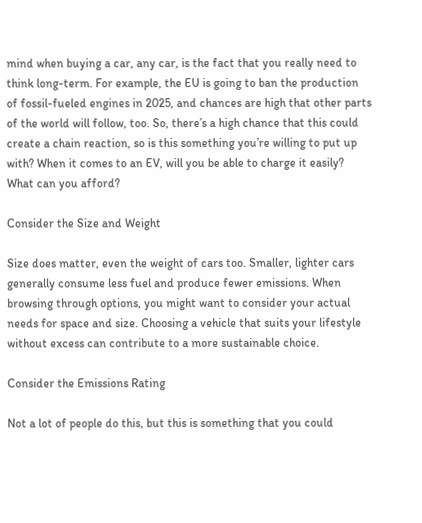mind when buying a car, any car, is the fact that you really need to think long-term. For example, the EU is going to ban the production of fossil-fueled engines in 2025, and chances are high that other parts of the world will follow, too. So, there’s a high chance that this could create a chain reaction, so is this something you’re willing to put up with? When it comes to an EV, will you be able to charge it easily? What can you afford?

Consider the Size and Weight

Size does matter, even the weight of cars too. Smaller, lighter cars generally consume less fuel and produce fewer emissions. When browsing through options, you might want to consider your actual needs for space and size. Choosing a vehicle that suits your lifestyle without excess can contribute to a more sustainable choice.

Consider the Emissions Rating

Not a lot of people do this, but this is something that you could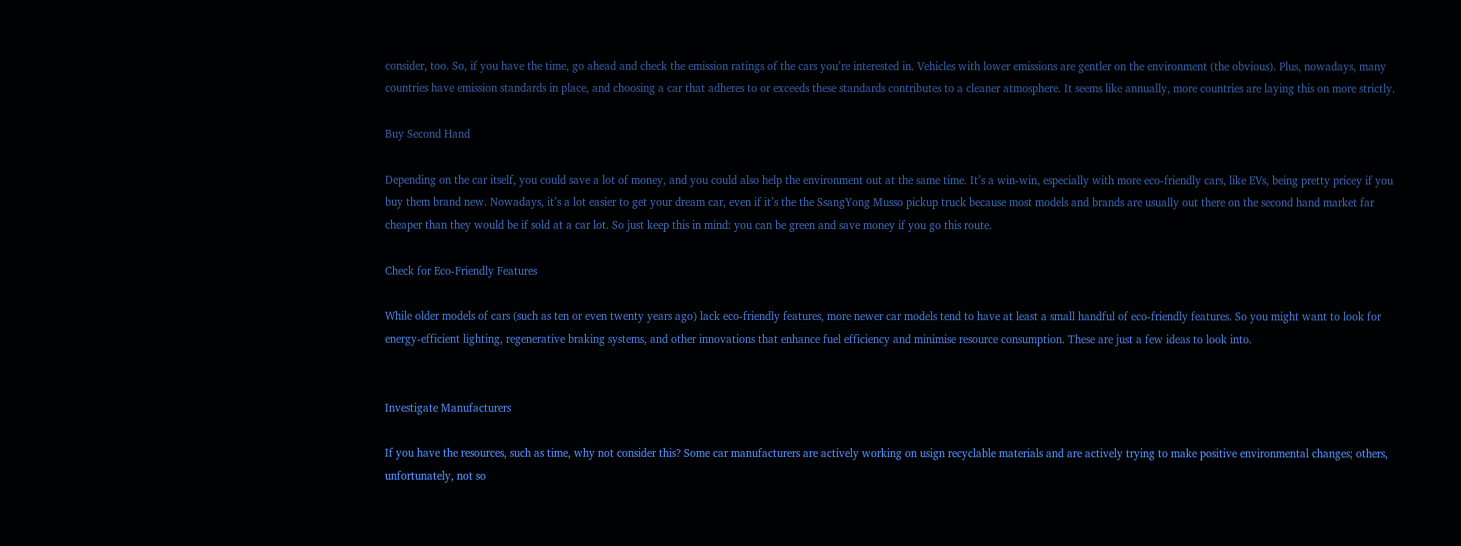consider, too. So, if you have the time, go ahead and check the emission ratings of the cars you’re interested in. Vehicles with lower emissions are gentler on the environment (the obvious). Plus, nowadays, many countries have emission standards in place, and choosing a car that adheres to or exceeds these standards contributes to a cleaner atmosphere. It seems like annually, more countries are laying this on more strictly.

Buy Second Hand

Depending on the car itself, you could save a lot of money, and you could also help the environment out at the same time. It’s a win-win, especially with more eco-friendly cars, like EVs, being pretty pricey if you buy them brand new. Nowadays, it’s a lot easier to get your dream car, even if it’s the the SsangYong Musso pickup truck because most models and brands are usually out there on the second hand market far cheaper than they would be if sold at a car lot. So just keep this in mind: you can be green and save money if you go this route.

Check for Eco-Friendly Features

While older models of cars (such as ten or even twenty years ago) lack eco-friendly features, more newer car models tend to have at least a small handful of eco-friendly features. So you might want to look for energy-efficient lighting, regenerative braking systems, and other innovations that enhance fuel efficiency and minimise resource consumption. These are just a few ideas to look into.


Investigate Manufacturers

If you have the resources, such as time, why not consider this? Some car manufacturers are actively working on usign recyclable materials and are actively trying to make positive environmental changes; others, unfortunately, not so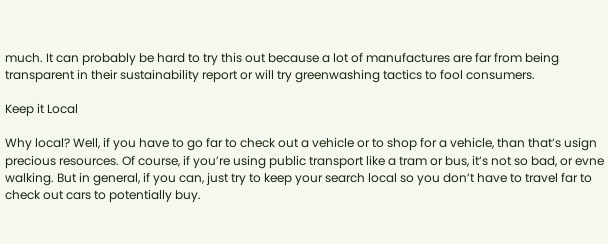much. It can probably be hard to try this out because a lot of manufactures are far from being transparent in their sustainability report or will try greenwashing tactics to fool consumers.

Keep it Local

Why local? Well, if you have to go far to check out a vehicle or to shop for a vehicle, than that’s usign precious resources. Of course, if you’re using public transport like a tram or bus, it’s not so bad, or evne walking. But in general, if you can, just try to keep your search local so you don’t have to travel far to check out cars to potentially buy.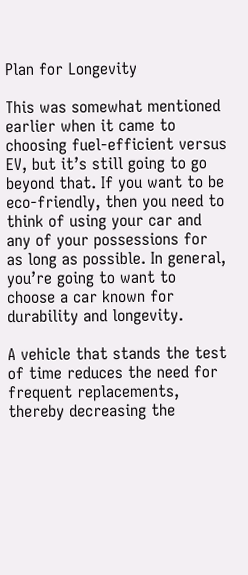Plan for Longevity

This was somewhat mentioned earlier when it came to choosing fuel-efficient versus EV, but it’s still going to go beyond that. If you want to be eco-friendly, then you need to think of using your car and any of your possessions for as long as possible. In general, you’re going to want to choose a car known for durability and longevity.

A vehicle that stands the test of time reduces the need for frequent replacements, thereby decreasing the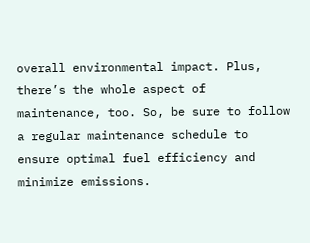overall environmental impact. Plus, there’s the whole aspect of maintenance, too. So, be sure to follow a regular maintenance schedule to ensure optimal fuel efficiency and minimize emissions.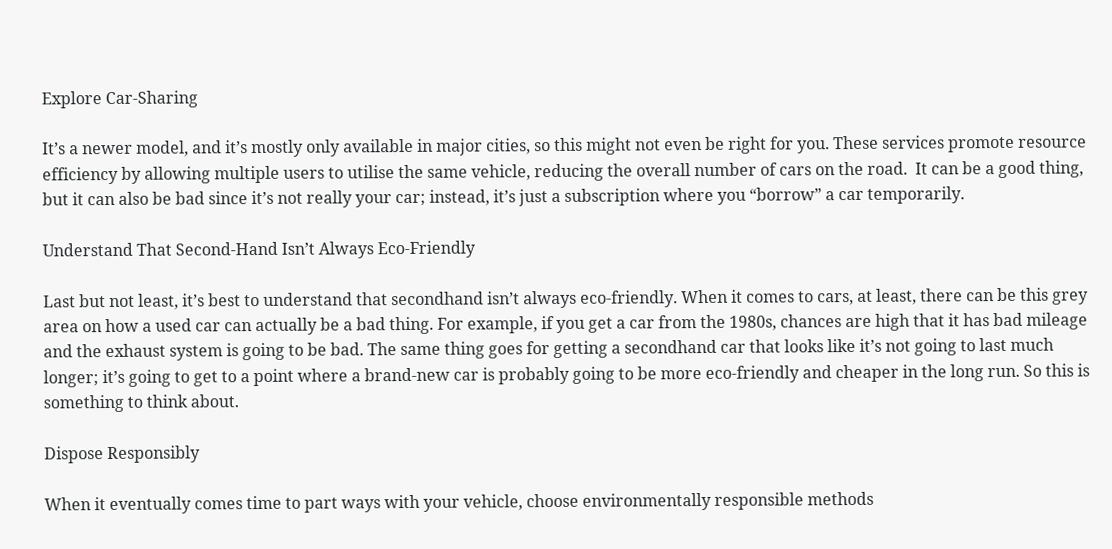Explore Car-Sharing

It’s a newer model, and it’s mostly only available in major cities, so this might not even be right for you. These services promote resource efficiency by allowing multiple users to utilise the same vehicle, reducing the overall number of cars on the road.  It can be a good thing, but it can also be bad since it’s not really your car; instead, it’s just a subscription where you “borrow” a car temporarily.

Understand That Second-Hand Isn’t Always Eco-Friendly

Last but not least, it’s best to understand that secondhand isn’t always eco-friendly. When it comes to cars, at least, there can be this grey area on how a used car can actually be a bad thing. For example, if you get a car from the 1980s, chances are high that it has bad mileage and the exhaust system is going to be bad. The same thing goes for getting a secondhand car that looks like it’s not going to last much longer; it’s going to get to a point where a brand-new car is probably going to be more eco-friendly and cheaper in the long run. So this is something to think about.

Dispose Responsibly

When it eventually comes time to part ways with your vehicle, choose environmentally responsible methods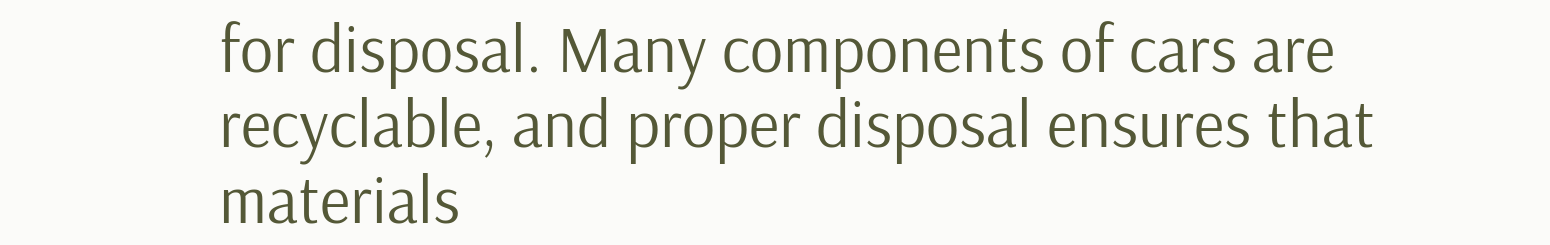for disposal. Many components of cars are recyclable, and proper disposal ensures that materials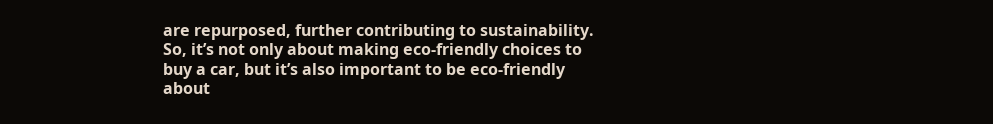are repurposed, further contributing to sustainability. So, it’s not only about making eco-friendly choices to buy a car, but it’s also important to be eco-friendly about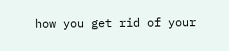how you get rid of your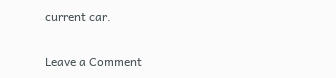current car.

Leave a Comment